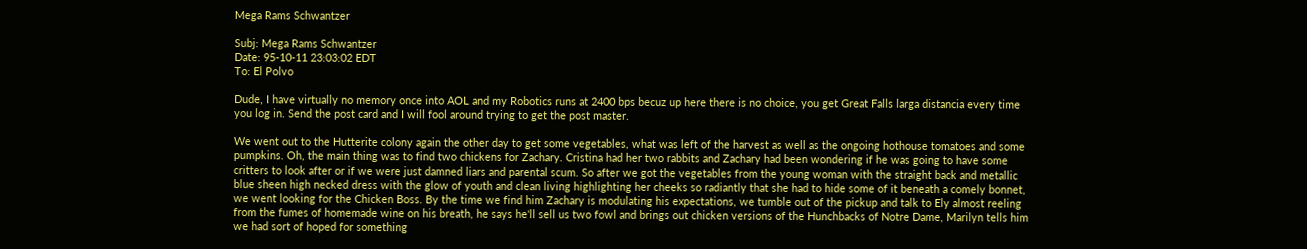Mega Rams Schwantzer

Subj: Mega Rams Schwantzer
Date: 95-10-11 23:03:02 EDT
To: El Polvo

Dude, I have virtually no memory once into AOL and my Robotics runs at 2400 bps becuz up here there is no choice, you get Great Falls larga distancia every time you log in. Send the post card and I will fool around trying to get the post master.

We went out to the Hutterite colony again the other day to get some vegetables, what was left of the harvest as well as the ongoing hothouse tomatoes and some pumpkins. Oh, the main thing was to find two chickens for Zachary. Cristina had her two rabbits and Zachary had been wondering if he was going to have some critters to look after or if we were just damned liars and parental scum. So after we got the vegetables from the young woman with the straight back and metallic blue sheen high necked dress with the glow of youth and clean living highlighting her cheeks so radiantly that she had to hide some of it beneath a comely bonnet, we went looking for the Chicken Boss. By the time we find him Zachary is modulating his expectations, we tumble out of the pickup and talk to Ely almost reeling from the fumes of homemade wine on his breath, he says he'll sell us two fowl and brings out chicken versions of the Hunchbacks of Notre Dame, Marilyn tells him we had sort of hoped for something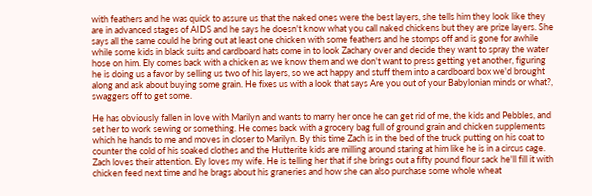with feathers and he was quick to assure us that the naked ones were the best layers, she tells him they look like they are in advanced stages of AIDS and he says he doesn't know what you call naked chickens but they are prize layers. She says all the same could he bring out at least one chicken with some feathers and he stomps off and is gone for awhile while some kids in black suits and cardboard hats come in to look Zachary over and decide they want to spray the water hose on him. Ely comes back with a chicken as we know them and we don't want to press getting yet another, figuring he is doing us a favor by selling us two of his layers, so we act happy and stuff them into a cardboard box we'd brought along and ask about buying some grain. He fixes us with a look that says Are you out of your Babylonian minds or what?, swaggers off to get some.

He has obviously fallen in love with Marilyn and wants to marry her once he can get rid of me, the kids and Pebbles, and set her to work sewing or something. He comes back with a grocery bag full of ground grain and chicken supplements which he hands to me and moves in closer to Marilyn. By this time Zach is in the bed of the truck putting on his coat to counter the cold of his soaked clothes and the Hutterite kids are milling around staring at him like he is in a circus cage. Zach loves their attention. Ely loves my wife. He is telling her that if she brings out a fifty pound flour sack he'll fill it with chicken feed next time and he brags about his graneries and how she can also purchase some whole wheat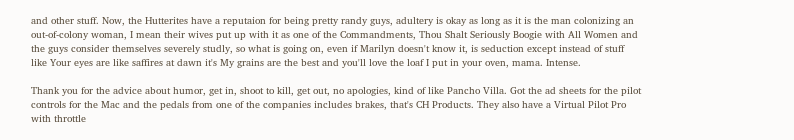and other stuff. Now, the Hutterites have a reputaion for being pretty randy guys, adultery is okay as long as it is the man colonizing an out-of-colony woman, I mean their wives put up with it as one of the Commandments, Thou Shalt Seriously Boogie with All Women and the guys consider themselves severely studly, so what is going on, even if Marilyn doesn't know it, is seduction except instead of stuff like Your eyes are like saffires at dawn it's My grains are the best and you'll love the loaf I put in your oven, mama. Intense.

Thank you for the advice about humor, get in, shoot to kill, get out, no apologies, kind of like Pancho Villa. Got the ad sheets for the pilot controls for the Mac and the pedals from one of the companies includes brakes, that's CH Products. They also have a Virtual Pilot Pro with throttle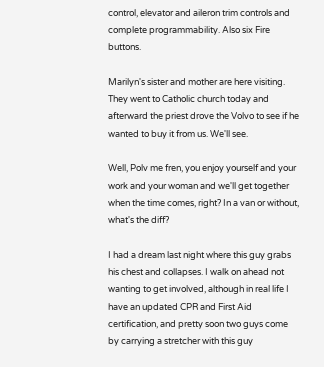control, elevator and aileron trim controls and complete programmability. Also six Fire buttons.

Marilyn's sister and mother are here visiting. They went to Catholic church today and afterward the priest drove the Volvo to see if he wanted to buy it from us. We'll see.

Well, Polv me fren, you enjoy yourself and your work and your woman and we'll get together when the time comes, right? In a van or without, what's the diff?

I had a dream last night where this guy grabs his chest and collapses. I walk on ahead not wanting to get involved, although in real life I have an updated CPR and First Aid certification, and pretty soon two guys come by carrying a stretcher with this guy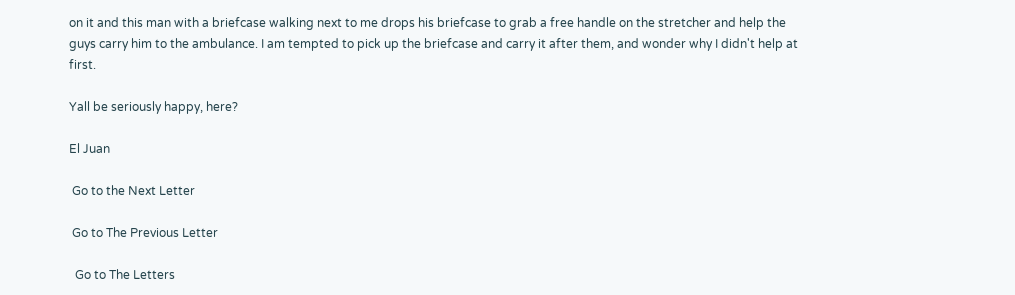on it and this man with a briefcase walking next to me drops his briefcase to grab a free handle on the stretcher and help the guys carry him to the ambulance. I am tempted to pick up the briefcase and carry it after them, and wonder why I didn't help at first.

Yall be seriously happy, here?

El Juan

 Go to the Next Letter

 Go to The Previous Letter

  Go to The Letters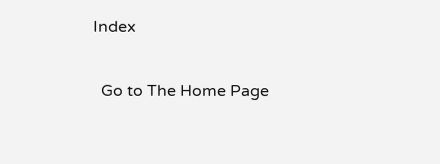Index

  Go to The Home Page